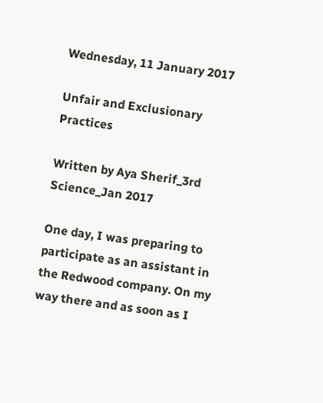Wednesday, 11 January 2017

Unfair and Exclusionary Practices

Written by Aya Sherif_3rd Science_Jan 2017

One day, I was preparing to participate as an assistant in the Redwood company. On my way there and as soon as I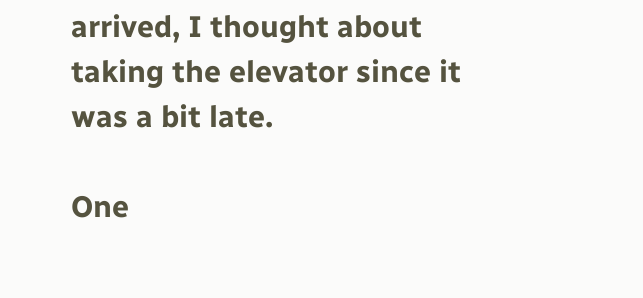arrived, I thought about taking the elevator since it was a bit late.

One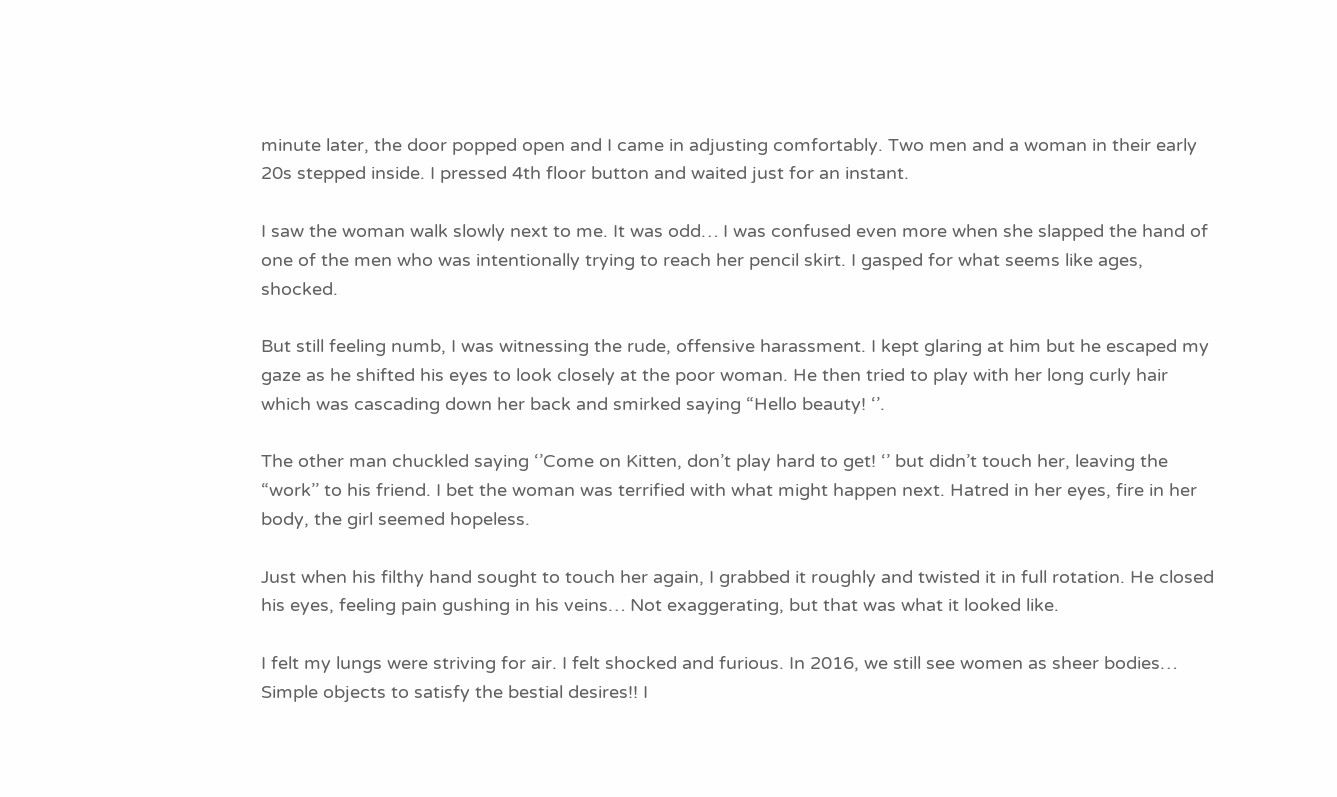minute later, the door popped open and I came in adjusting comfortably. Two men and a woman in their early 20s stepped inside. I pressed 4th floor button and waited just for an instant.

I saw the woman walk slowly next to me. It was odd… I was confused even more when she slapped the hand of one of the men who was intentionally trying to reach her pencil skirt. I gasped for what seems like ages, shocked.

But still feeling numb, I was witnessing the rude, offensive harassment. I kept glaring at him but he escaped my gaze as he shifted his eyes to look closely at the poor woman. He then tried to play with her long curly hair which was cascading down her back and smirked saying “Hello beauty! ‘’.

The other man chuckled saying ‘’Come on Kitten, don’t play hard to get! ‘’ but didn’t touch her, leaving the “work’’ to his friend. I bet the woman was terrified with what might happen next. Hatred in her eyes, fire in her body, the girl seemed hopeless.

Just when his filthy hand sought to touch her again, I grabbed it roughly and twisted it in full rotation. He closed his eyes, feeling pain gushing in his veins… Not exaggerating, but that was what it looked like.

I felt my lungs were striving for air. I felt shocked and furious. In 2016, we still see women as sheer bodies… Simple objects to satisfy the bestial desires!! I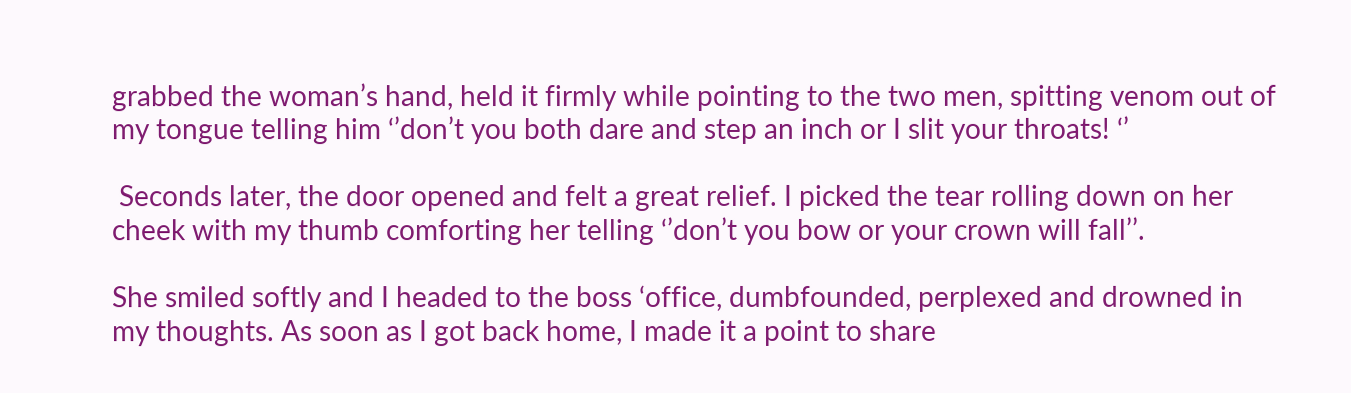grabbed the woman’s hand, held it firmly while pointing to the two men, spitting venom out of my tongue telling him ‘’don’t you both dare and step an inch or I slit your throats! ‘’

 Seconds later, the door opened and felt a great relief. I picked the tear rolling down on her cheek with my thumb comforting her telling ‘’don’t you bow or your crown will fall’’.

She smiled softly and I headed to the boss ‘office, dumbfounded, perplexed and drowned in my thoughts. As soon as I got back home, I made it a point to share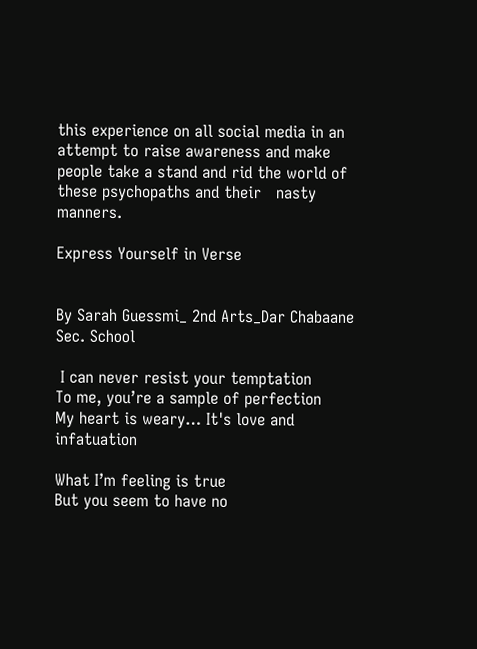this experience on all social media in an attempt to raise awareness and make people take a stand and rid the world of these psychopaths and their   nasty manners.

Express Yourself in Verse


By Sarah Guessmi_ 2nd Arts_Dar Chabaane Sec. School

 I can never resist your temptation
To me, you’re a sample of perfection
My heart is weary… It's love and infatuation

What I’m feeling is true
But you seem to have no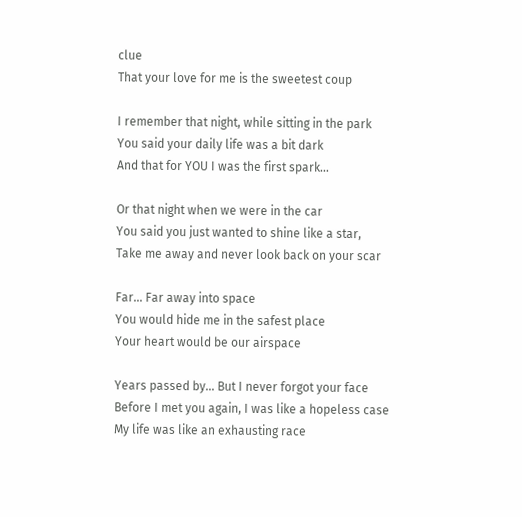clue
That your love for me is the sweetest coup

I remember that night, while sitting in the park
You said your daily life was a bit dark
And that for YOU I was the first spark…

Or that night when we were in the car
You said you just wanted to shine like a star,
Take me away and never look back on your scar

Far… Far away into space
You would hide me in the safest place
Your heart would be our airspace

Years passed by… But I never forgot your face
Before I met you again, I was like a hopeless case
My life was like an exhausting race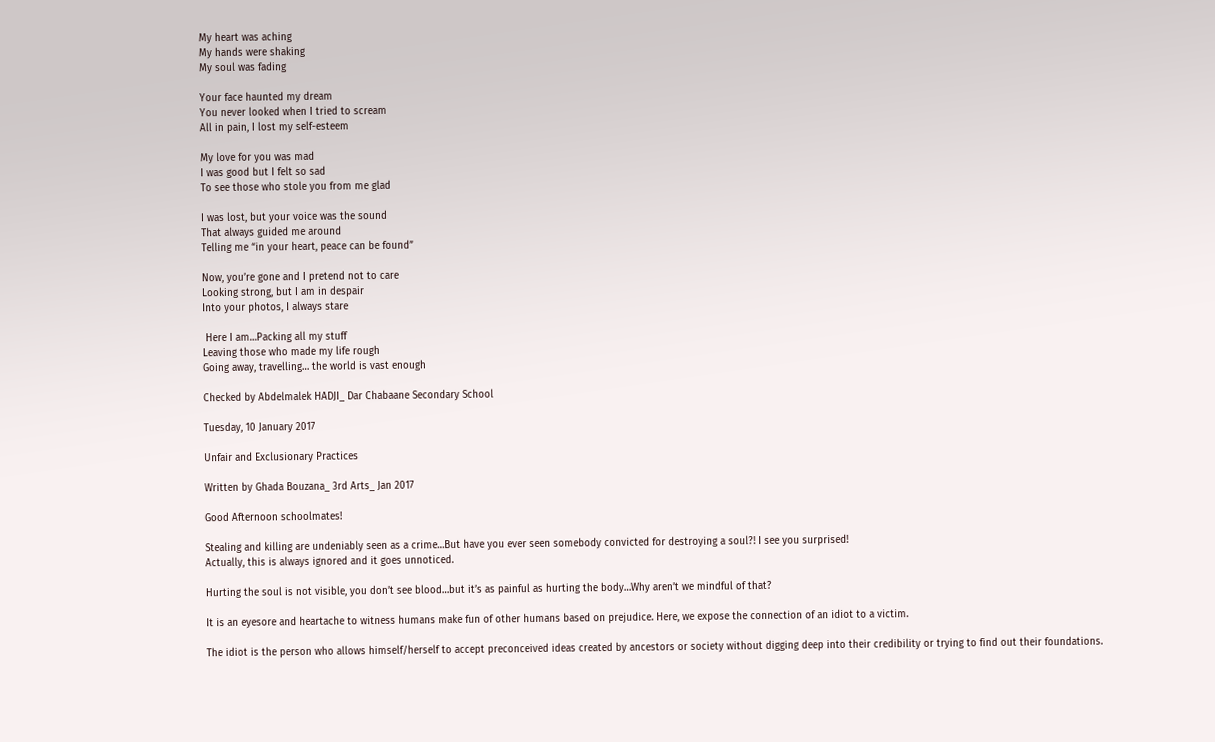My heart was aching
My hands were shaking
My soul was fading

Your face haunted my dream
You never looked when I tried to scream
All in pain, I lost my self-esteem

My love for you was mad
I was good but I felt so sad
To see those who stole you from me glad

I was lost, but your voice was the sound
That always guided me around
Telling me “in your heart, peace can be found”

Now, you’re gone and I pretend not to care
Looking strong, but I am in despair
Into your photos, I always stare

 Here I am…Packing all my stuff
Leaving those who made my life rough
Going away, travelling… the world is vast enough

Checked by Abdelmalek HADJI_ Dar Chabaane Secondary School

Tuesday, 10 January 2017

Unfair and Exclusionary Practices

Written by Ghada Bouzana_ 3rd Arts_ Jan 2017

Good Afternoon schoolmates!

Stealing and killing are undeniably seen as a crime…But have you ever seen somebody convicted for destroying a soul?! I see you surprised!
Actually, this is always ignored and it goes unnoticed.

Hurting the soul is not visible, you don’t see blood…but it’s as painful as hurting the body…Why aren’t we mindful of that?

It is an eyesore and heartache to witness humans make fun of other humans based on prejudice. Here, we expose the connection of an idiot to a victim.

The idiot is the person who allows himself/herself to accept preconceived ideas created by ancestors or society without digging deep into their credibility or trying to find out their foundations.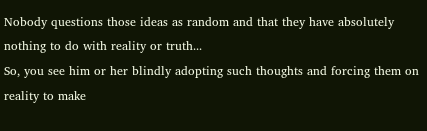Nobody questions those ideas as random and that they have absolutely nothing to do with reality or truth...
So, you see him or her blindly adopting such thoughts and forcing them on reality to make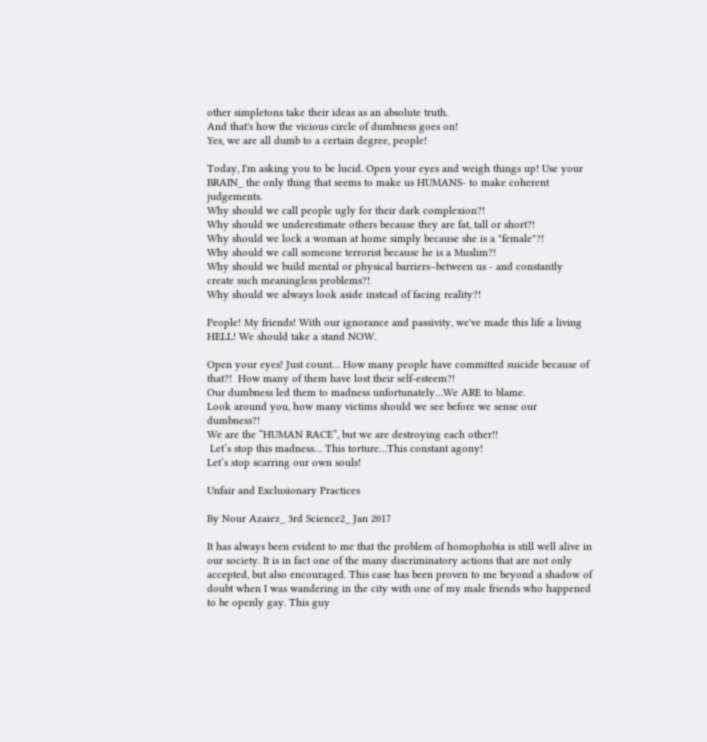other simpletons take their ideas as an absolute truth.
And that's how the vicious circle of dumbness goes on!
Yes, we are all dumb to a certain degree, people!

Today, I'm asking you to be lucid. Open your eyes and weigh things up! Use your BRAIN_ the only thing that seems to make us HUMANS- to make coherent judgements.
Why should we call people ugly for their dark complexion?!
Why should we underestimate others because they are fat, tall or short?!
Why should we lock a woman at home simply because she is a "female"?!
Why should we call someone terrorist because he is a Muslim?!
Why should we build mental or physical barriers–between us - and constantly create such meaningless problems?!
Why should we always look aside instead of facing reality?!

People! My friends! With our ignorance and passivity, we've made this life a living HELL! We should take a stand NOW.

Open your eyes! Just count… How many people have committed suicide because of that?!  How many of them have lost their self-esteem?!
Our dumbness led them to madness unfortunately…We ARE to blame.
Look around you, how many victims should we see before we sense our dumbness?!
We are the “HUMAN RACE”, but we are destroying each other!!
 Let’s stop this madness… This torture…This constant agony!
Let’s stop scarring our own souls!

Unfair and Exclusionary Practices

By Nour Azaiez_ 3rd Science2_ Jan 2017

It has always been evident to me that the problem of homophobia is still well alive in our society. It is in fact one of the many discriminatory actions that are not only accepted, but also encouraged. This case has been proven to me beyond a shadow of doubt when I was wandering in the city with one of my male friends who happened to be openly gay. This guy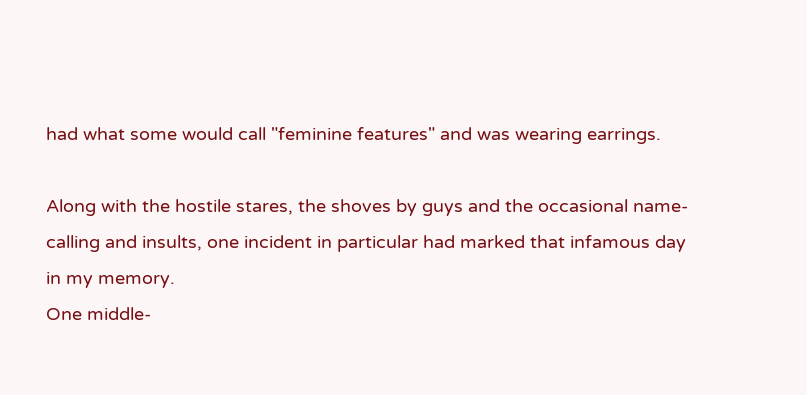had what some would call "feminine features" and was wearing earrings.

Along with the hostile stares, the shoves by guys and the occasional name-calling and insults, one incident in particular had marked that infamous day in my memory.
One middle-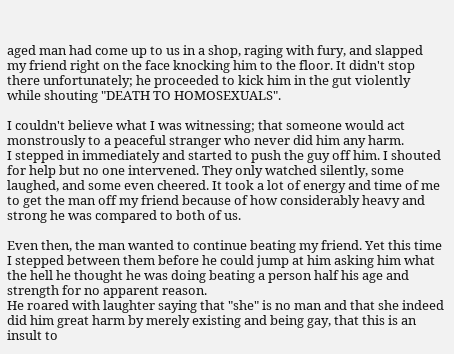aged man had come up to us in a shop, raging with fury, and slapped my friend right on the face knocking him to the floor. It didn't stop there unfortunately; he proceeded to kick him in the gut violently while shouting "DEATH TO HOMOSEXUALS".

I couldn't believe what I was witnessing; that someone would act monstrously to a peaceful stranger who never did him any harm.
I stepped in immediately and started to push the guy off him. I shouted for help but no one intervened. They only watched silently, some laughed, and some even cheered. It took a lot of energy and time of me to get the man off my friend because of how considerably heavy and strong he was compared to both of us.

Even then, the man wanted to continue beating my friend. Yet this time I stepped between them before he could jump at him asking him what the hell he thought he was doing beating a person half his age and strength for no apparent reason.
He roared with laughter saying that "she" is no man and that she indeed did him great harm by merely existing and being gay, that this is an insult to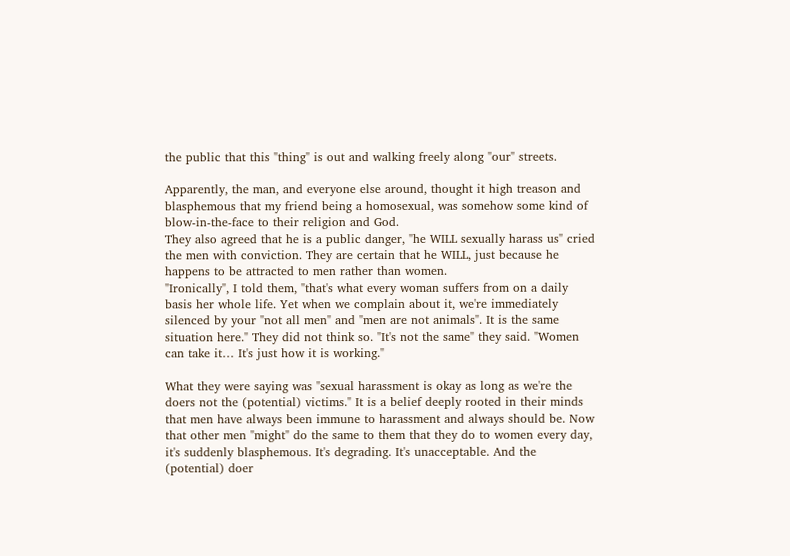the public that this "thing" is out and walking freely along "our" streets.

Apparently, the man, and everyone else around, thought it high treason and blasphemous that my friend being a homosexual, was somehow some kind of blow-in-the-face to their religion and God.
They also agreed that he is a public danger, "he WILL sexually harass us" cried the men with conviction. They are certain that he WILL, just because he happens to be attracted to men rather than women.
"Ironically", I told them, "that's what every woman suffers from on a daily basis her whole life. Yet when we complain about it, we're immediately silenced by your "not all men" and "men are not animals". It is the same situation here." They did not think so. "It's not the same" they said. "Women can take it… It's just how it is working."

What they were saying was "sexual harassment is okay as long as we're the doers not the (potential) victims." It is a belief deeply rooted in their minds that men have always been immune to harassment and always should be. Now that other men "might" do the same to them that they do to women every day, it's suddenly blasphemous. It's degrading. It's unacceptable. And the (potential) doer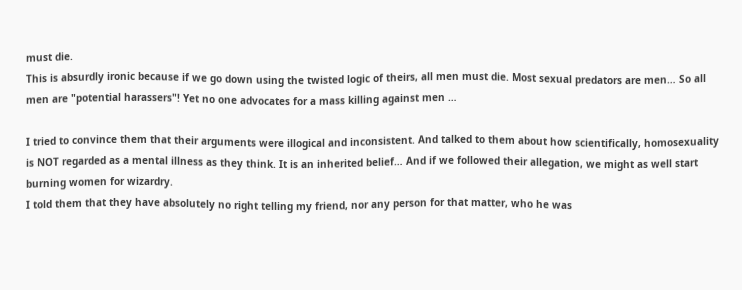must die.
This is absurdly ironic because if we go down using the twisted logic of theirs, all men must die. Most sexual predators are men… So all men are "potential harassers"! Yet no one advocates for a mass killing against men …

I tried to convince them that their arguments were illogical and inconsistent. And talked to them about how scientifically, homosexuality is NOT regarded as a mental illness as they think. It is an inherited belief… And if we followed their allegation, we might as well start burning women for wizardry.
I told them that they have absolutely no right telling my friend, nor any person for that matter, who he was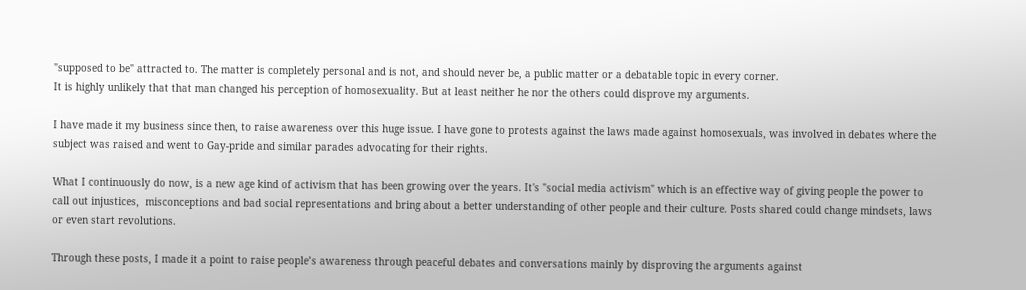"supposed to be" attracted to. The matter is completely personal and is not, and should never be, a public matter or a debatable topic in every corner.
It is highly unlikely that that man changed his perception of homosexuality. But at least neither he nor the others could disprove my arguments.

I have made it my business since then, to raise awareness over this huge issue. I have gone to protests against the laws made against homosexuals, was involved in debates where the subject was raised and went to Gay-pride and similar parades advocating for their rights.

What I continuously do now, is a new age kind of activism that has been growing over the years. It's "social media activism" which is an effective way of giving people the power to call out injustices,  misconceptions and bad social representations and bring about a better understanding of other people and their culture. Posts shared could change mindsets, laws or even start revolutions.

Through these posts, I made it a point to raise people’s awareness through peaceful debates and conversations mainly by disproving the arguments against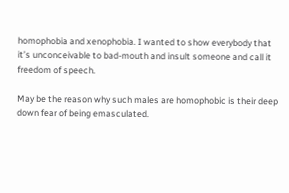homophobia and xenophobia. I wanted to show everybody that it’s unconceivable to bad-mouth and insult someone and call it freedom of speech.

May be the reason why such males are homophobic is their deep down fear of being emasculated.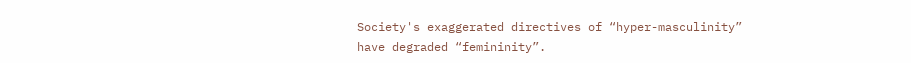Society's exaggerated directives of “hyper-masculinity” have degraded “femininity”.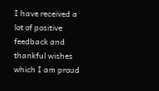I have received a lot of positive feedback and thankful wishes which I am proud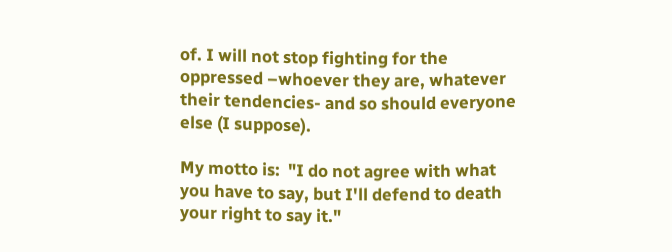of. I will not stop fighting for the oppressed –whoever they are, whatever their tendencies- and so should everyone else (I suppose).

My motto is:  "I do not agree with what you have to say, but I'll defend to death your right to say it."